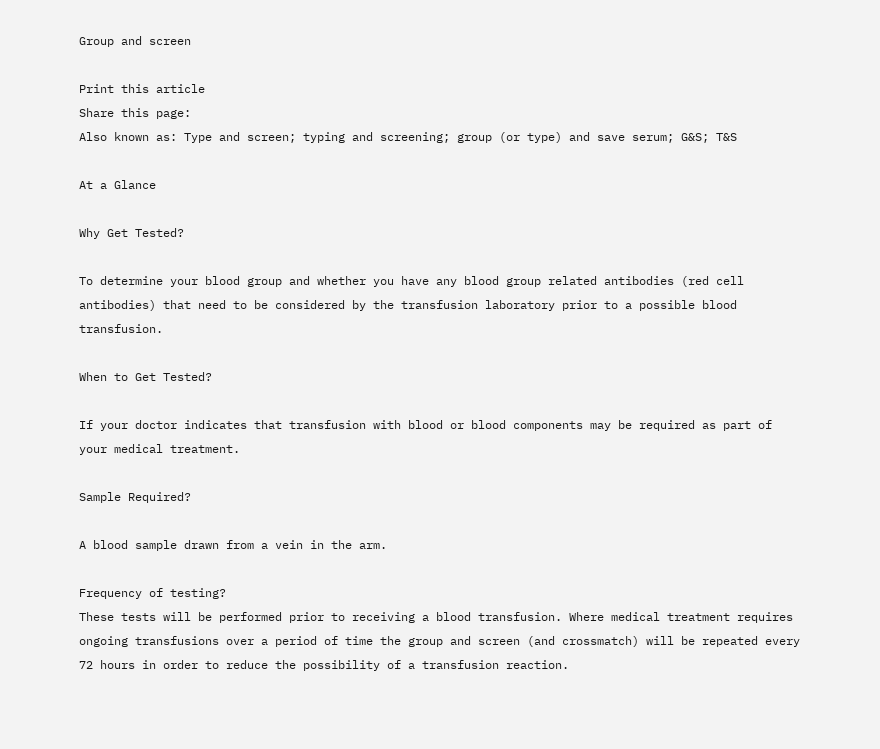Group and screen

Print this article
Share this page:
Also known as: Type and screen; typing and screening; group (or type) and save serum; G&S; T&S

At a Glance

Why Get Tested?

To determine your blood group and whether you have any blood group related antibodies (red cell antibodies) that need to be considered by the transfusion laboratory prior to a possible blood transfusion.

When to Get Tested?

If your doctor indicates that transfusion with blood or blood components may be required as part of your medical treatment.

Sample Required?

A blood sample drawn from a vein in the arm.

Frequency of testing?
These tests will be performed prior to receiving a blood transfusion. Where medical treatment requires ongoing transfusions over a period of time the group and screen (and crossmatch) will be repeated every 72 hours in order to reduce the possibility of a transfusion reaction.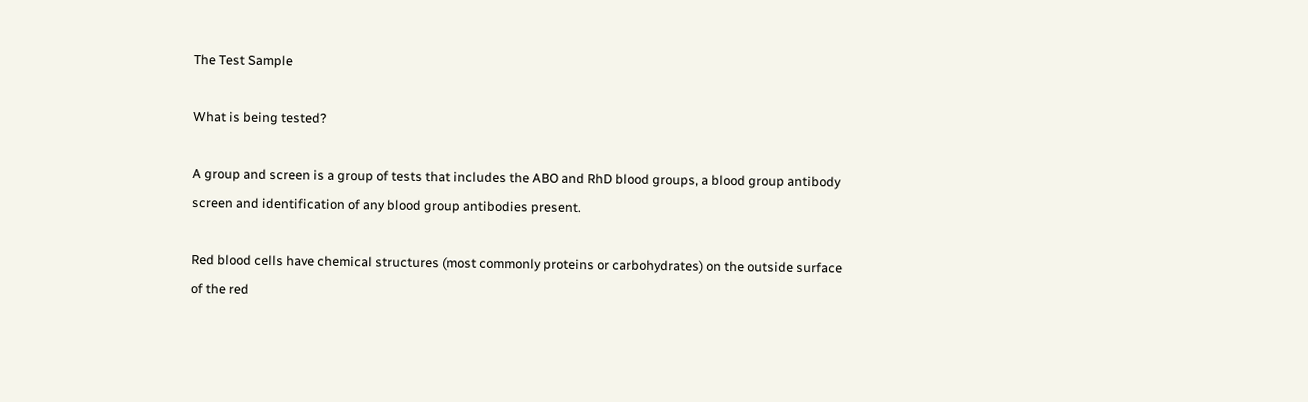The Test Sample

What is being tested?

A group and screen is a group of tests that includes the ABO and RhD blood groups, a blood group antibody screen and identification of any blood group antibodies present.

Red blood cells have chemical structures (most commonly proteins or carbohydrates) on the outside surface of the red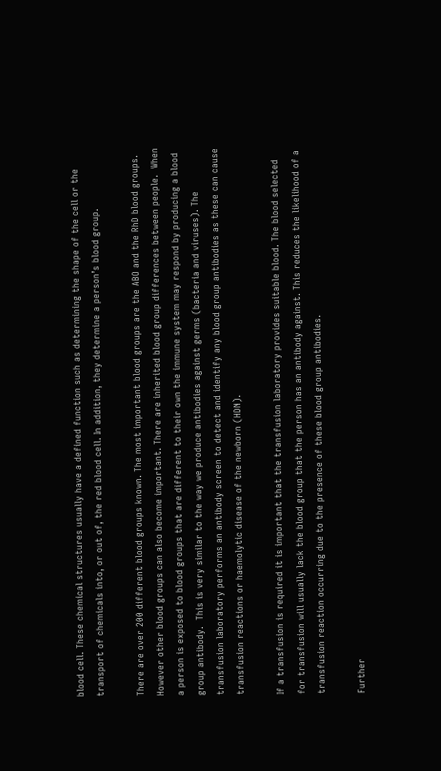blood cell. These chemical structures usually have a defined function such as determining the shape of the cell or the transport of chemicals into, or out of, the red blood cell. In addition, they determine a person’s blood group.

There are over 200 different blood groups known. The most important blood groups are the ABO and the RhD blood groups. However other blood groups can also become important. There are inherited blood group differences between people.  When a person is exposed to blood groups that are different to their own the immune system may respond by producing a blood group antibody.  This is very similar to the way we produce antibodies against germs (bacteria and viruses). The transfusion laboratory performs an antibody screen to detect and identify any blood group antibodies as these can cause transfusion reactions or haemolytic disease of the newborn (HDN).

If a transfusion is required it is important that the transfusion laboratory provides suitable blood. The blood selected for transfusion will usually lack the blood group that the person has an antibody against. This reduces the likelihood of a transfusion reaction occurring due to the presence of these blood group antibodies.

Further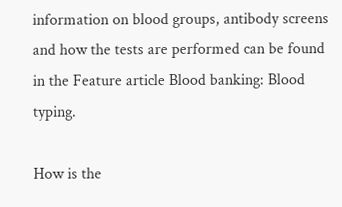information on blood groups, antibody screens and how the tests are performed can be found in the Feature article Blood banking: Blood typing.

How is the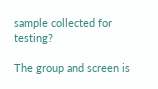sample collected for testing?

The group and screen is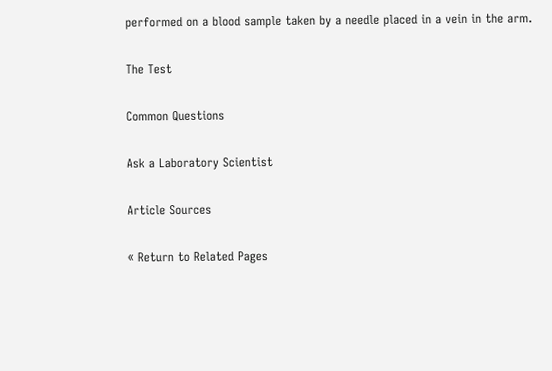performed on a blood sample taken by a needle placed in a vein in the arm.

The Test

Common Questions

Ask a Laboratory Scientist

Article Sources

« Return to Related Pages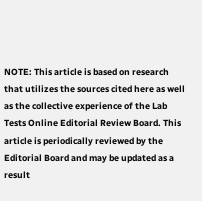NOTE: This article is based on research that utilizes the sources cited here as well as the collective experience of the Lab Tests Online Editorial Review Board. This article is periodically reviewed by the Editorial Board and may be updated as a result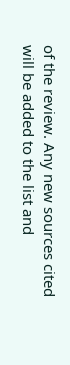of the review. Any new sources cited will be added to the list and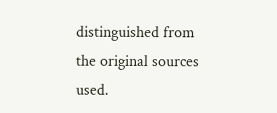distinguished from the original sources used.